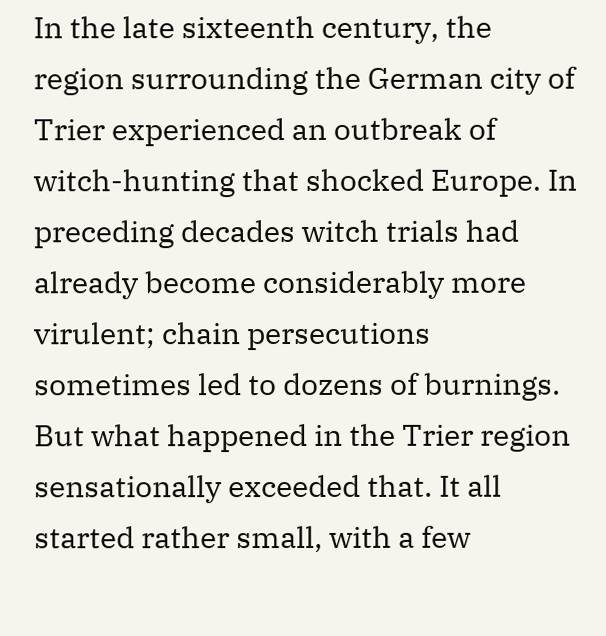In the late sixteenth century, the region surrounding the German city of Trier experienced an outbreak of witch-hunting that shocked Europe. In preceding decades witch trials had already become considerably more virulent; chain persecutions sometimes led to dozens of burnings. But what happened in the Trier region sensationally exceeded that. It all started rather small, with a few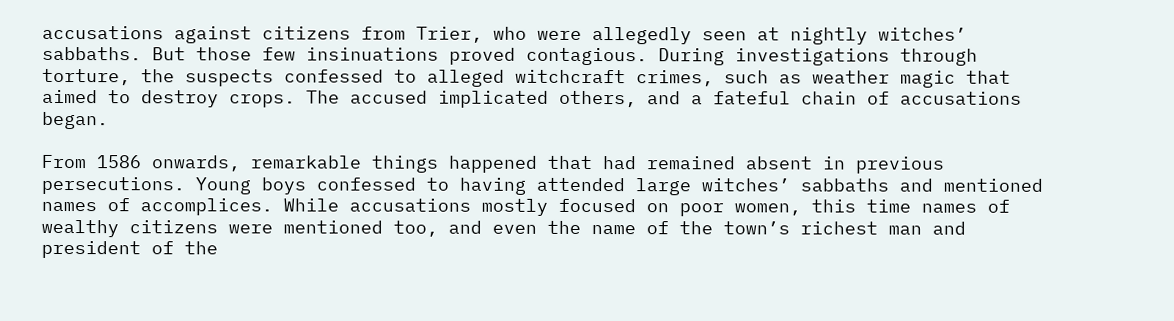accusations against citizens from Trier, who were allegedly seen at nightly witches’ sabbaths. But those few insinuations proved contagious. During investigations through torture, the suspects confessed to alleged witchcraft crimes, such as weather magic that aimed to destroy crops. The accused implicated others, and a fateful chain of accusations began.

From 1586 onwards, remarkable things happened that had remained absent in previous persecutions. Young boys confessed to having attended large witches’ sabbaths and mentioned names of accomplices. While accusations mostly focused on poor women, this time names of wealthy citizens were mentioned too, and even the name of the town’s richest man and president of the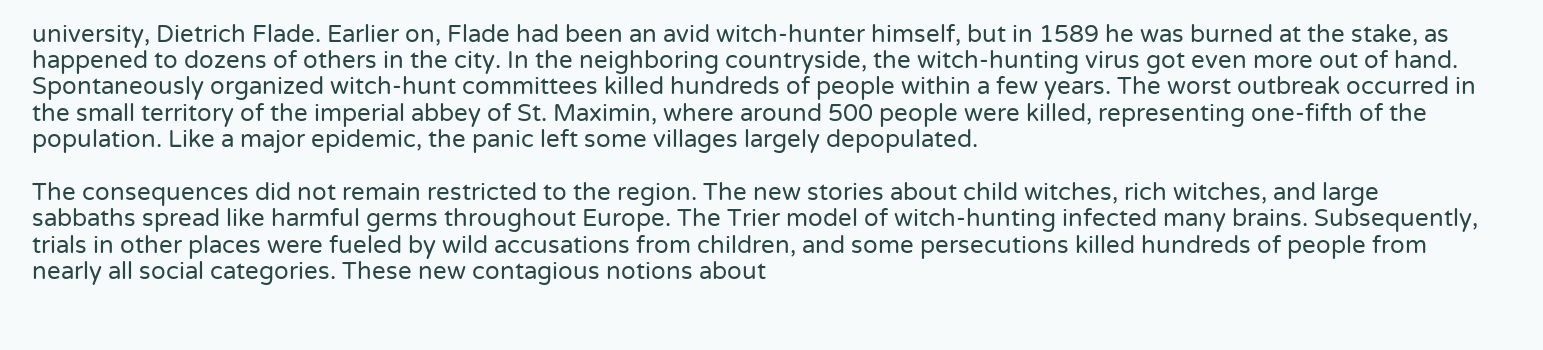university, Dietrich Flade. Earlier on, Flade had been an avid witch-hunter himself, but in 1589 he was burned at the stake, as happened to dozens of others in the city. In the neighboring countryside, the witch-hunting virus got even more out of hand. Spontaneously organized witch-hunt committees killed hundreds of people within a few years. The worst outbreak occurred in the small territory of the imperial abbey of St. Maximin, where around 500 people were killed, representing one-fifth of the population. Like a major epidemic, the panic left some villages largely depopulated.

The consequences did not remain restricted to the region. The new stories about child witches, rich witches, and large sabbaths spread like harmful germs throughout Europe. The Trier model of witch-hunting infected many brains. Subsequently, trials in other places were fueled by wild accusations from children, and some persecutions killed hundreds of people from nearly all social categories. These new contagious notions about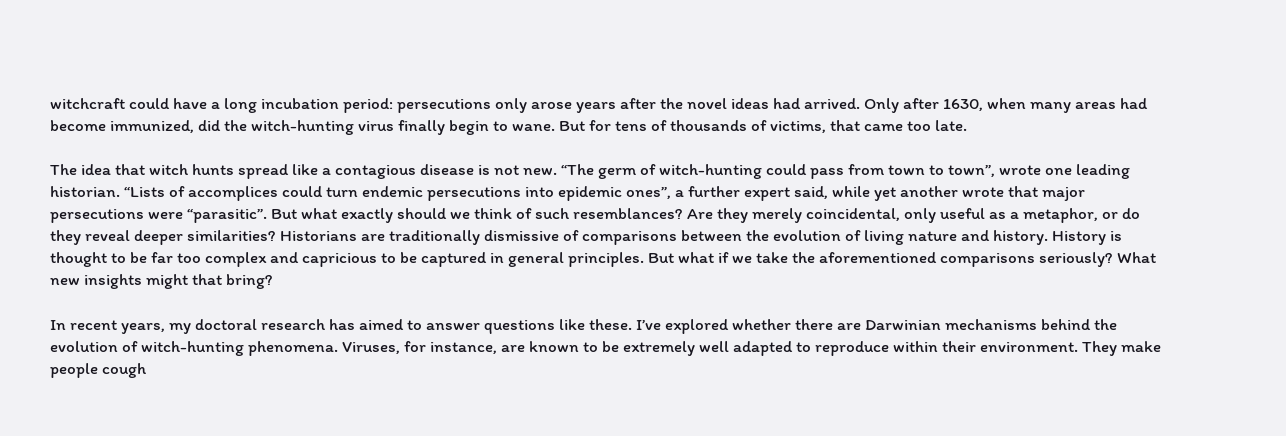witchcraft could have a long incubation period: persecutions only arose years after the novel ideas had arrived. Only after 1630, when many areas had become immunized, did the witch-hunting virus finally begin to wane. But for tens of thousands of victims, that came too late.

The idea that witch hunts spread like a contagious disease is not new. “The germ of witch-hunting could pass from town to town”, wrote one leading historian. “Lists of accomplices could turn endemic persecutions into epidemic ones”, a further expert said, while yet another wrote that major persecutions were “parasitic”. But what exactly should we think of such resemblances? Are they merely coincidental, only useful as a metaphor, or do they reveal deeper similarities? Historians are traditionally dismissive of comparisons between the evolution of living nature and history. History is thought to be far too complex and capricious to be captured in general principles. But what if we take the aforementioned comparisons seriously? What new insights might that bring?

In recent years, my doctoral research has aimed to answer questions like these. I’ve explored whether there are Darwinian mechanisms behind the evolution of witch-hunting phenomena. Viruses, for instance, are known to be extremely well adapted to reproduce within their environment. They make people cough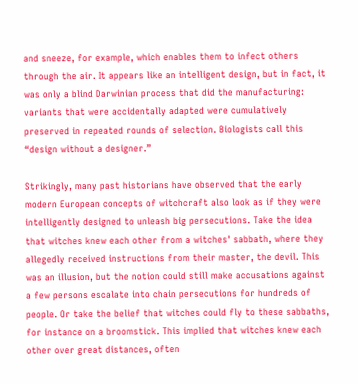and sneeze, for example, which enables them to infect others through the air. It appears like an intelligent design, but in fact, it was only a blind Darwinian process that did the manufacturing: variants that were accidentally adapted were cumulatively preserved in repeated rounds of selection. Biologists call this “design without a designer.”

Strikingly, many past historians have observed that the early modern European concepts of witchcraft also look as if they were intelligently designed to unleash big persecutions. Take the idea that witches knew each other from a witches' sabbath, where they allegedly received instructions from their master, the devil. This was an illusion, but the notion could still make accusations against a few persons escalate into chain persecutions for hundreds of people. Or take the belief that witches could fly to these sabbaths, for instance on a broomstick. This implied that witches knew each other over great distances, often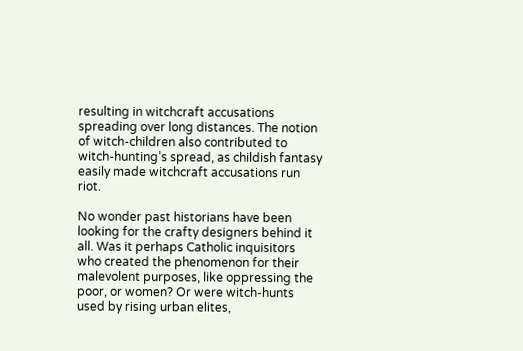resulting in witchcraft accusations spreading over long distances. The notion of witch-children also contributed to witch-hunting’s spread, as childish fantasy easily made witchcraft accusations run riot.

No wonder past historians have been looking for the crafty designers behind it all. Was it perhaps Catholic inquisitors who created the phenomenon for their malevolent purposes, like oppressing the poor, or women? Or were witch-hunts used by rising urban elites,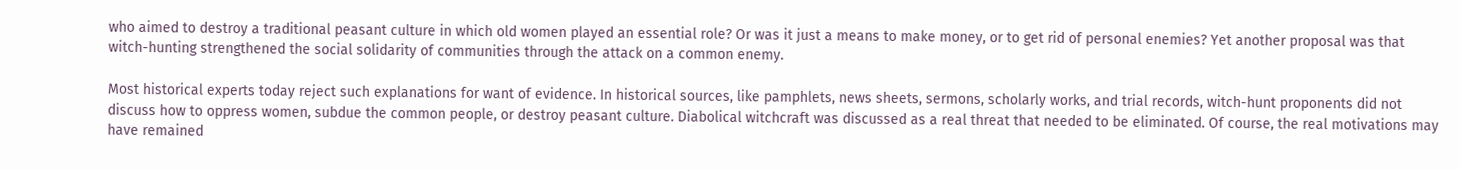who aimed to destroy a traditional peasant culture in which old women played an essential role? Or was it just a means to make money, or to get rid of personal enemies? Yet another proposal was that witch-hunting strengthened the social solidarity of communities through the attack on a common enemy.

Most historical experts today reject such explanations for want of evidence. In historical sources, like pamphlets, news sheets, sermons, scholarly works, and trial records, witch-hunt proponents did not discuss how to oppress women, subdue the common people, or destroy peasant culture. Diabolical witchcraft was discussed as a real threat that needed to be eliminated. Of course, the real motivations may have remained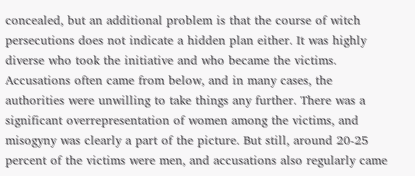concealed, but an additional problem is that the course of witch persecutions does not indicate a hidden plan either. It was highly diverse who took the initiative and who became the victims. Accusations often came from below, and in many cases, the authorities were unwilling to take things any further. There was a significant overrepresentation of women among the victims, and misogyny was clearly a part of the picture. But still, around 20-25 percent of the victims were men, and accusations also regularly came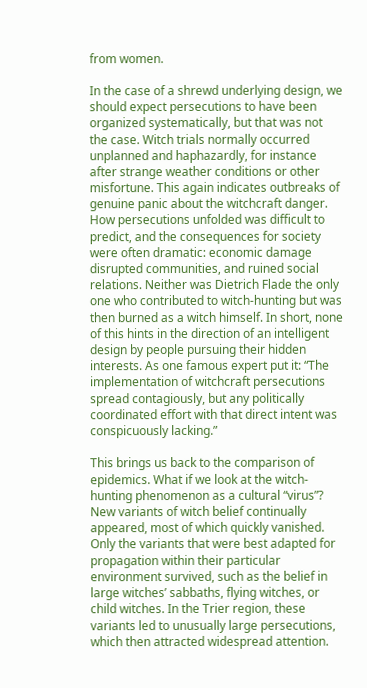from women.

In the case of a shrewd underlying design, we should expect persecutions to have been organized systematically, but that was not the case. Witch trials normally occurred unplanned and haphazardly, for instance after strange weather conditions or other misfortune. This again indicates outbreaks of genuine panic about the witchcraft danger. How persecutions unfolded was difficult to predict, and the consequences for society were often dramatic: economic damage disrupted communities, and ruined social relations. Neither was Dietrich Flade the only one who contributed to witch-hunting but was then burned as a witch himself. In short, none of this hints in the direction of an intelligent design by people pursuing their hidden interests. As one famous expert put it: “The implementation of witchcraft persecutions spread contagiously, but any politically coordinated effort with that direct intent was conspicuously lacking.”

This brings us back to the comparison of epidemics. What if we look at the witch-hunting phenomenon as a cultural “virus”? New variants of witch belief continually appeared, most of which quickly vanished. Only the variants that were best adapted for propagation within their particular environment survived, such as the belief in large witches’ sabbaths, flying witches, or child witches. In the Trier region, these variants led to unusually large persecutions, which then attracted widespread attention.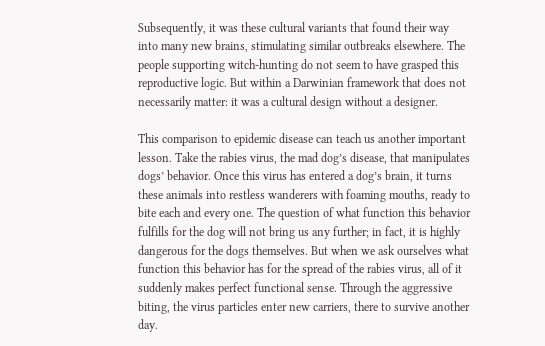Subsequently, it was these cultural variants that found their way into many new brains, stimulating similar outbreaks elsewhere. The people supporting witch-hunting do not seem to have grasped this reproductive logic. But within a Darwinian framework that does not necessarily matter: it was a cultural design without a designer.

This comparison to epidemic disease can teach us another important lesson. Take the rabies virus, the mad dog’s disease, that manipulates dogs’ behavior. Once this virus has entered a dog’s brain, it turns these animals into restless wanderers with foaming mouths, ready to bite each and every one. The question of what function this behavior fulfills for the dog will not bring us any further; in fact, it is highly dangerous for the dogs themselves. But when we ask ourselves what function this behavior has for the spread of the rabies virus, all of it suddenly makes perfect functional sense. Through the aggressive biting, the virus particles enter new carriers, there to survive another day.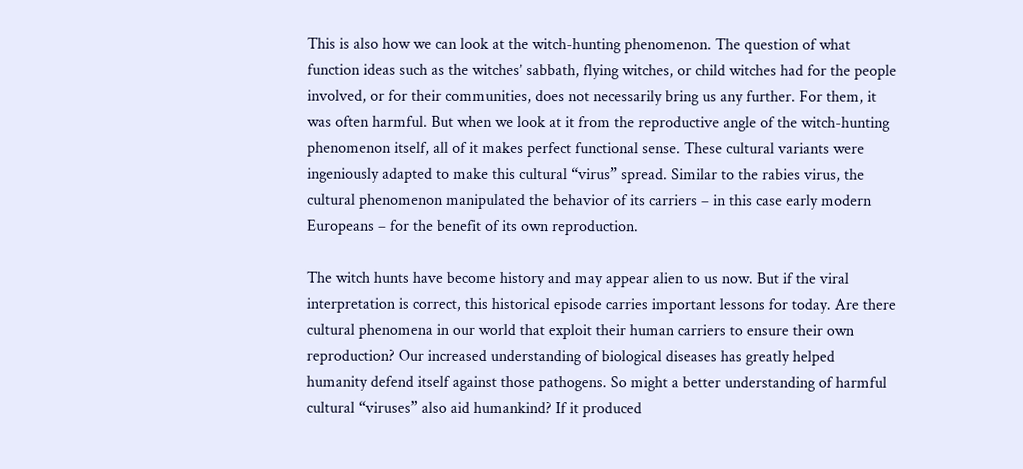This is also how we can look at the witch-hunting phenomenon. The question of what function ideas such as the witches’ sabbath, flying witches, or child witches had for the people involved, or for their communities, does not necessarily bring us any further. For them, it was often harmful. But when we look at it from the reproductive angle of the witch-hunting phenomenon itself, all of it makes perfect functional sense. These cultural variants were ingeniously adapted to make this cultural “virus” spread. Similar to the rabies virus, the cultural phenomenon manipulated the behavior of its carriers – in this case early modern Europeans – for the benefit of its own reproduction.

The witch hunts have become history and may appear alien to us now. But if the viral interpretation is correct, this historical episode carries important lessons for today. Are there cultural phenomena in our world that exploit their human carriers to ensure their own reproduction? Our increased understanding of biological diseases has greatly helped humanity defend itself against those pathogens. So might a better understanding of harmful cultural “viruses” also aid humankind? If it produced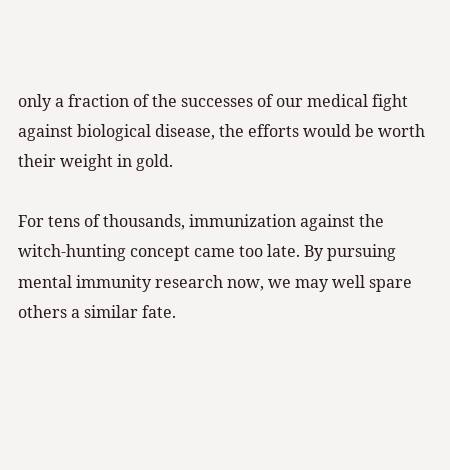only a fraction of the successes of our medical fight against biological disease, the efforts would be worth their weight in gold.

For tens of thousands, immunization against the witch-hunting concept came too late. By pursuing mental immunity research now, we may well spare others a similar fate.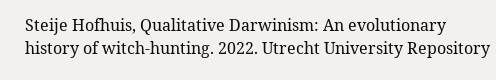Steije Hofhuis, Qualitative Darwinism: An evolutionary history of witch-hunting. 2022. Utrecht University Repository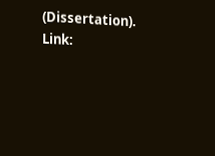(Dissertation). Link: